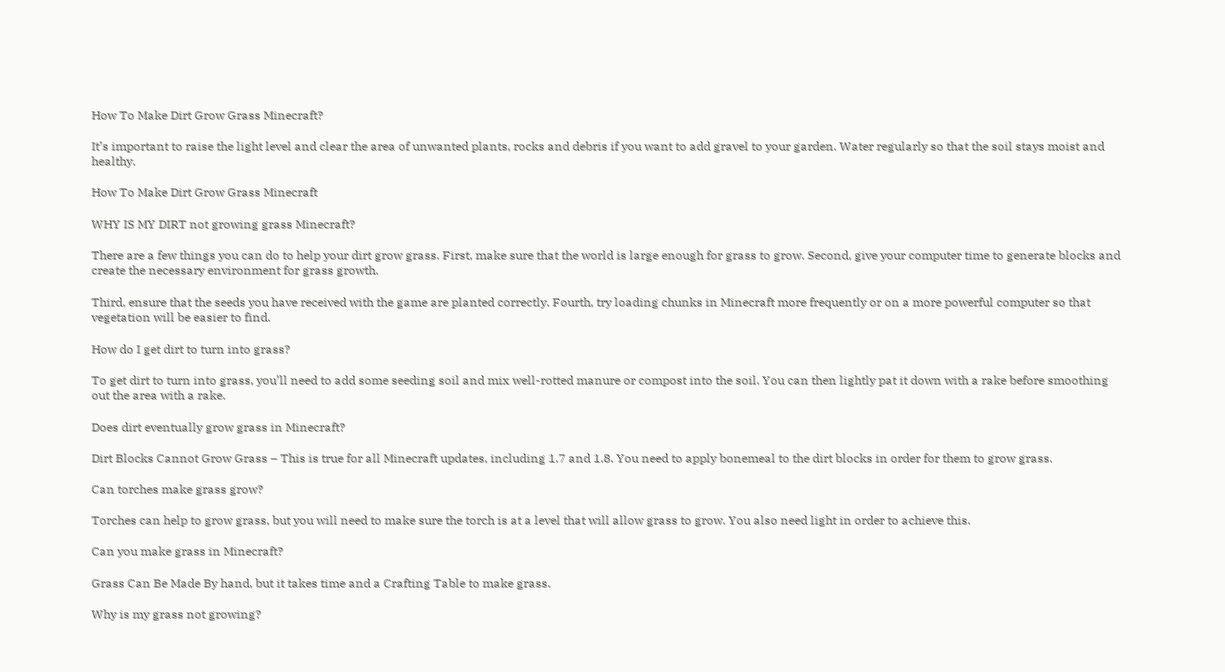How To Make Dirt Grow Grass Minecraft?

It’s important to raise the light level and clear the area of unwanted plants, rocks and debris if you want to add gravel to your garden. Water regularly so that the soil stays moist and healthy.

How To Make Dirt Grow Grass Minecraft

WHY IS MY DIRT not growing grass Minecraft?

There are a few things you can do to help your dirt grow grass. First, make sure that the world is large enough for grass to grow. Second, give your computer time to generate blocks and create the necessary environment for grass growth.

Third, ensure that the seeds you have received with the game are planted correctly. Fourth, try loading chunks in Minecraft more frequently or on a more powerful computer so that vegetation will be easier to find.

How do I get dirt to turn into grass?

To get dirt to turn into grass, you’ll need to add some seeding soil and mix well-rotted manure or compost into the soil. You can then lightly pat it down with a rake before smoothing out the area with a rake.

Does dirt eventually grow grass in Minecraft?

Dirt Blocks Cannot Grow Grass – This is true for all Minecraft updates, including 1.7 and 1.8. You need to apply bonemeal to the dirt blocks in order for them to grow grass.

Can torches make grass grow?

Torches can help to grow grass, but you will need to make sure the torch is at a level that will allow grass to grow. You also need light in order to achieve this.

Can you make grass in Minecraft?

Grass Can Be Made By hand, but it takes time and a Crafting Table to make grass.

Why is my grass not growing?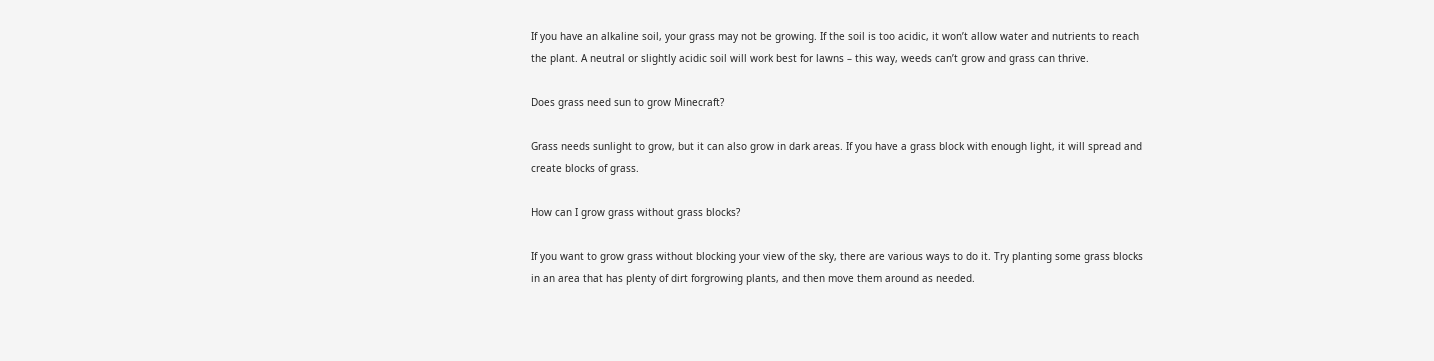If you have an alkaline soil, your grass may not be growing. If the soil is too acidic, it won’t allow water and nutrients to reach the plant. A neutral or slightly acidic soil will work best for lawns – this way, weeds can’t grow and grass can thrive.

Does grass need sun to grow Minecraft?

Grass needs sunlight to grow, but it can also grow in dark areas. If you have a grass block with enough light, it will spread and create blocks of grass.

How can I grow grass without grass blocks?

If you want to grow grass without blocking your view of the sky, there are various ways to do it. Try planting some grass blocks in an area that has plenty of dirt forgrowing plants, and then move them around as needed.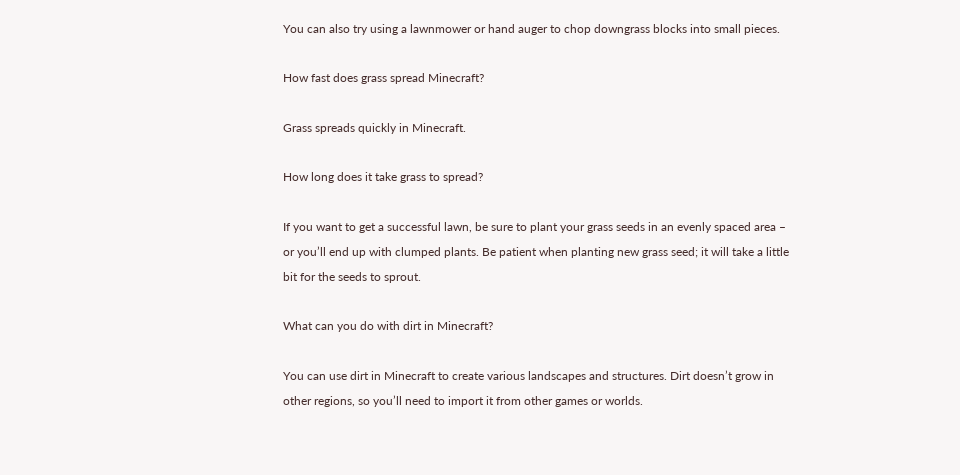You can also try using a lawnmower or hand auger to chop downgrass blocks into small pieces.

How fast does grass spread Minecraft?

Grass spreads quickly in Minecraft.

How long does it take grass to spread?

If you want to get a successful lawn, be sure to plant your grass seeds in an evenly spaced area – or you’ll end up with clumped plants. Be patient when planting new grass seed; it will take a little bit for the seeds to sprout.

What can you do with dirt in Minecraft?

You can use dirt in Minecraft to create various landscapes and structures. Dirt doesn’t grow in other regions, so you’ll need to import it from other games or worlds.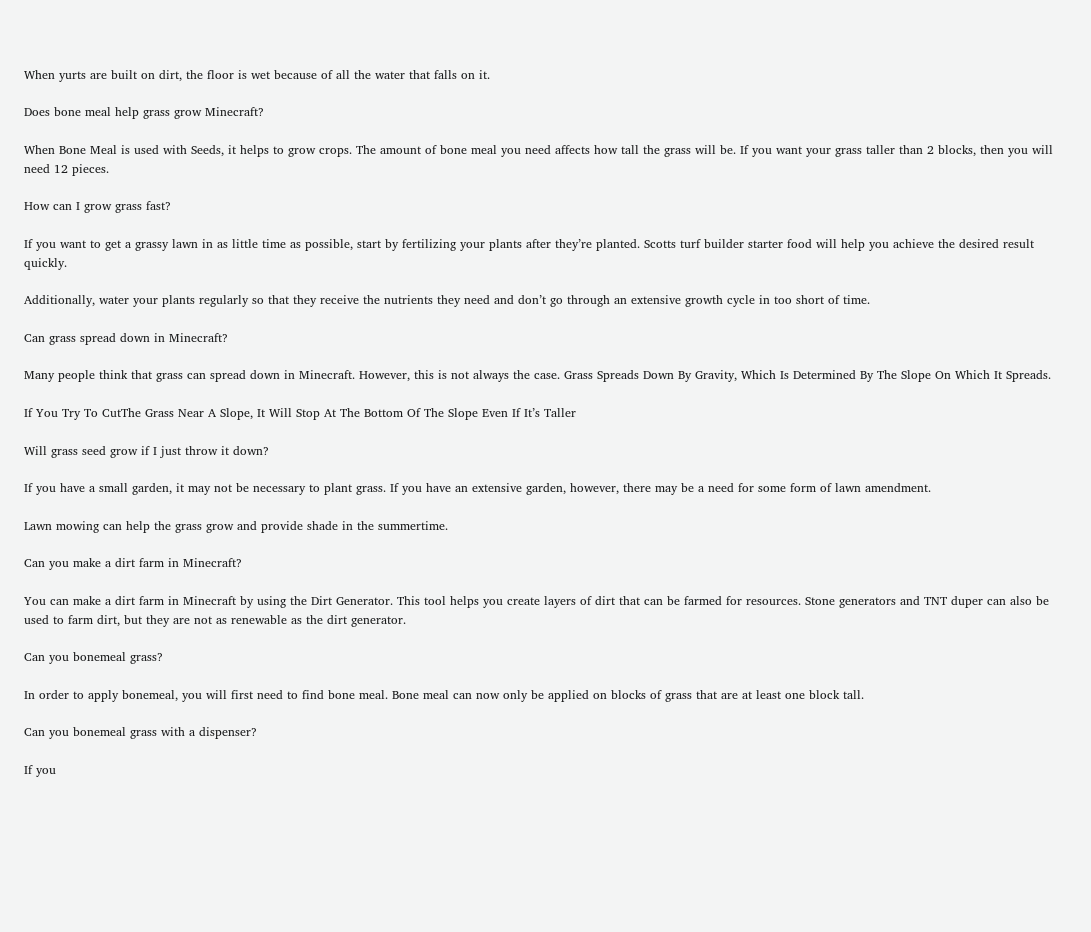When yurts are built on dirt, the floor is wet because of all the water that falls on it.

Does bone meal help grass grow Minecraft?

When Bone Meal is used with Seeds, it helps to grow crops. The amount of bone meal you need affects how tall the grass will be. If you want your grass taller than 2 blocks, then you will need 12 pieces.

How can I grow grass fast?

If you want to get a grassy lawn in as little time as possible, start by fertilizing your plants after they’re planted. Scotts turf builder starter food will help you achieve the desired result quickly.

Additionally, water your plants regularly so that they receive the nutrients they need and don’t go through an extensive growth cycle in too short of time.

Can grass spread down in Minecraft?

Many people think that grass can spread down in Minecraft. However, this is not always the case. Grass Spreads Down By Gravity, Which Is Determined By The Slope On Which It Spreads.

If You Try To CutThe Grass Near A Slope, It Will Stop At The Bottom Of The Slope Even If It’s Taller

Will grass seed grow if I just throw it down?

If you have a small garden, it may not be necessary to plant grass. If you have an extensive garden, however, there may be a need for some form of lawn amendment.

Lawn mowing can help the grass grow and provide shade in the summertime.

Can you make a dirt farm in Minecraft?

You can make a dirt farm in Minecraft by using the Dirt Generator. This tool helps you create layers of dirt that can be farmed for resources. Stone generators and TNT duper can also be used to farm dirt, but they are not as renewable as the dirt generator.

Can you bonemeal grass?

In order to apply bonemeal, you will first need to find bone meal. Bone meal can now only be applied on blocks of grass that are at least one block tall.

Can you bonemeal grass with a dispenser?

If you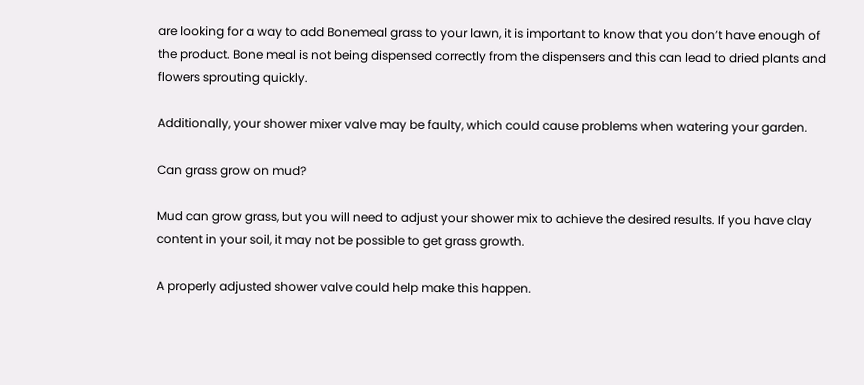are looking for a way to add Bonemeal grass to your lawn, it is important to know that you don’t have enough of the product. Bone meal is not being dispensed correctly from the dispensers and this can lead to dried plants and flowers sprouting quickly.

Additionally, your shower mixer valve may be faulty, which could cause problems when watering your garden.

Can grass grow on mud?

Mud can grow grass, but you will need to adjust your shower mix to achieve the desired results. If you have clay content in your soil, it may not be possible to get grass growth.

A properly adjusted shower valve could help make this happen.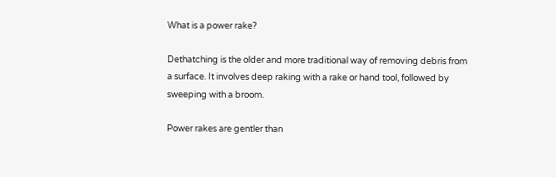What is a power rake?

Dethatching is the older and more traditional way of removing debris from a surface. It involves deep raking with a rake or hand tool, followed by sweeping with a broom.

Power rakes are gentler than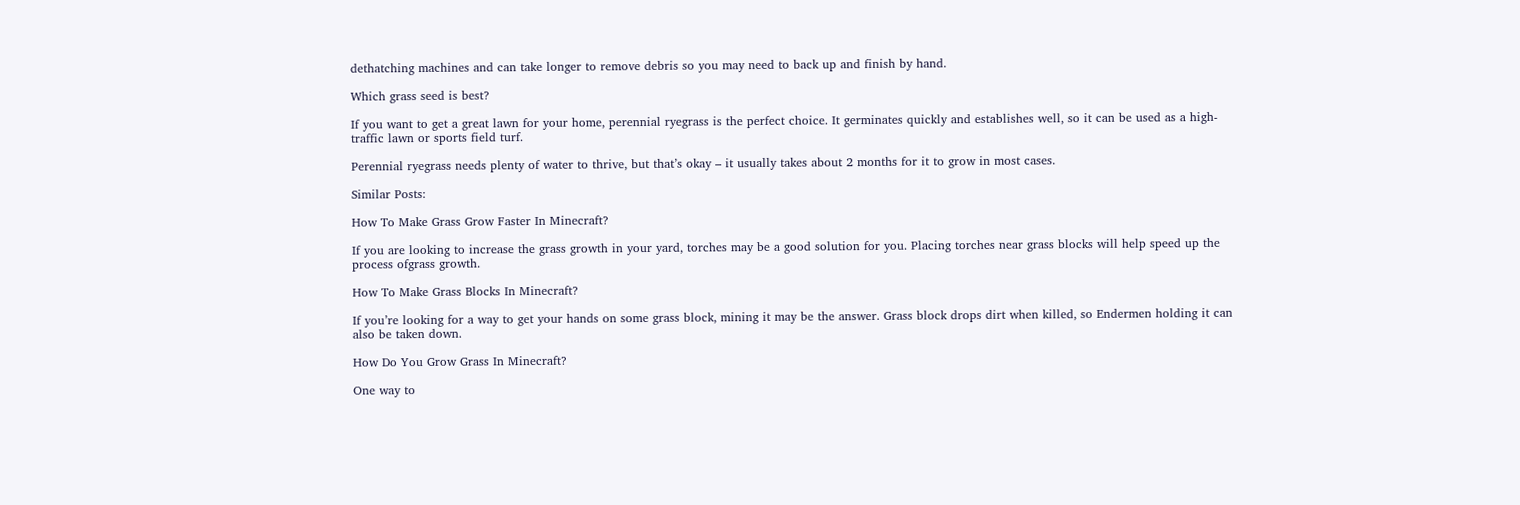dethatching machines and can take longer to remove debris so you may need to back up and finish by hand.

Which grass seed is best?

If you want to get a great lawn for your home, perennial ryegrass is the perfect choice. It germinates quickly and establishes well, so it can be used as a high-traffic lawn or sports field turf.

Perennial ryegrass needs plenty of water to thrive, but that’s okay – it usually takes about 2 months for it to grow in most cases.

Similar Posts:

How To Make Grass Grow Faster In Minecraft?

If you are looking to increase the grass growth in your yard, torches may be a good solution for you. Placing torches near grass blocks will help speed up the process ofgrass growth.

How To Make Grass Blocks In Minecraft?

If you’re looking for a way to get your hands on some grass block, mining it may be the answer. Grass block drops dirt when killed, so Endermen holding it can also be taken down.

How Do You Grow Grass In Minecraft?

One way to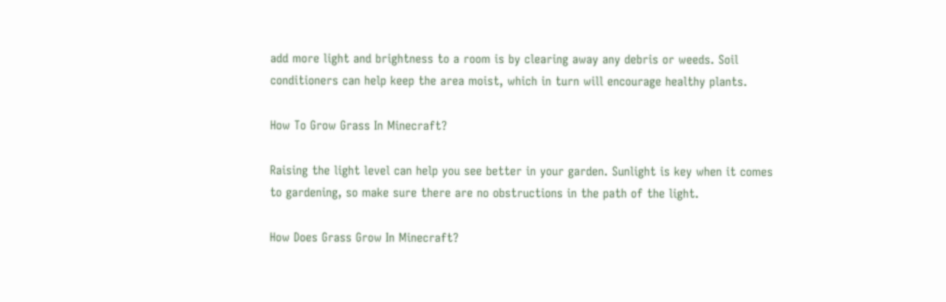add more light and brightness to a room is by clearing away any debris or weeds. Soil conditioners can help keep the area moist, which in turn will encourage healthy plants.

How To Grow Grass In Minecraft?

Raising the light level can help you see better in your garden. Sunlight is key when it comes to gardening, so make sure there are no obstructions in the path of the light.

How Does Grass Grow In Minecraft?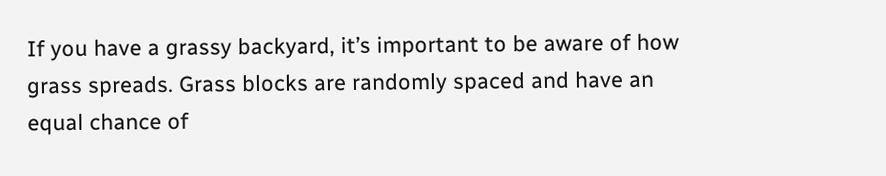If you have a grassy backyard, it’s important to be aware of how grass spreads. Grass blocks are randomly spaced and have an equal chance of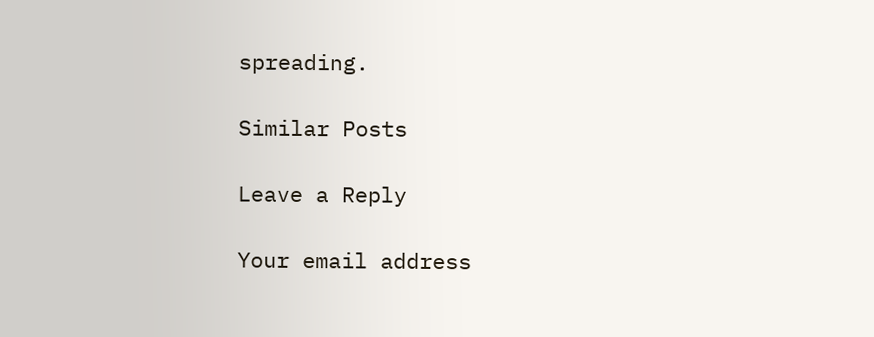spreading.

Similar Posts

Leave a Reply

Your email address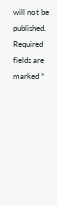will not be published. Required fields are marked *